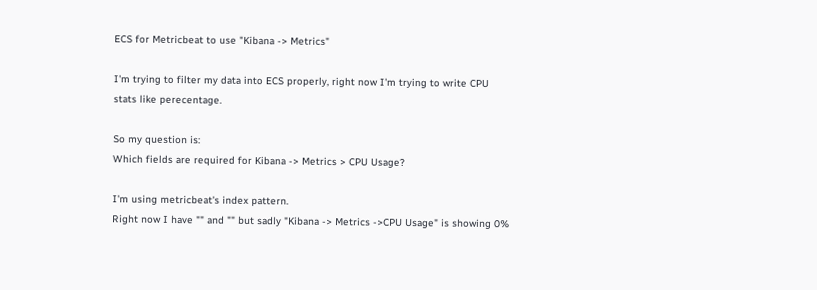ECS for Metricbeat to use "Kibana -> Metrics"

I'm trying to filter my data into ECS properly, right now I'm trying to write CPU stats like perecentage.

So my question is:
Which fields are required for Kibana -> Metrics > CPU Usage?

I'm using metricbeat's index pattern.
Right now I have "" and "" but sadly "Kibana -> Metrics ->CPU Usage" is showing 0%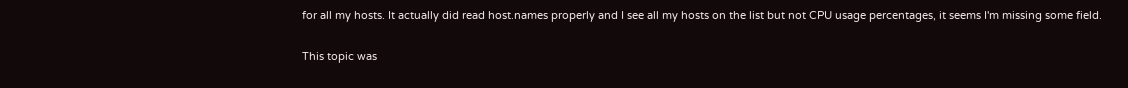for all my hosts. It actually did read host.names properly and I see all my hosts on the list but not CPU usage percentages, it seems I'm missing some field.

This topic was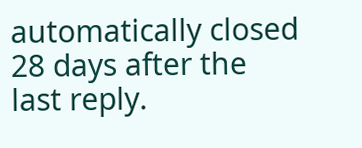automatically closed 28 days after the last reply.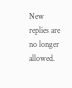New replies are no longer allowed.